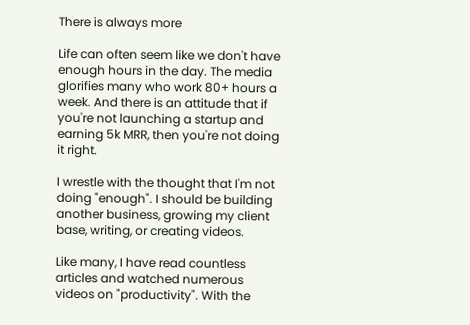There is always more

Life can often seem like we don't have enough hours in the day. The media glorifies many who work 80+ hours a week. And there is an attitude that if you're not launching a startup and earning 5k MRR, then you're not doing it right.

I wrestle with the thought that I'm not doing "enough". I should be building another business, growing my client base, writing, or creating videos.

Like many, I have read countless articles and watched numerous videos on "productivity". With the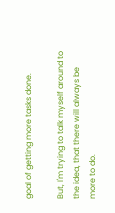goal of getting more tasks done.

But, I'm trying to talk myself around to the idea, that there will always be more to do.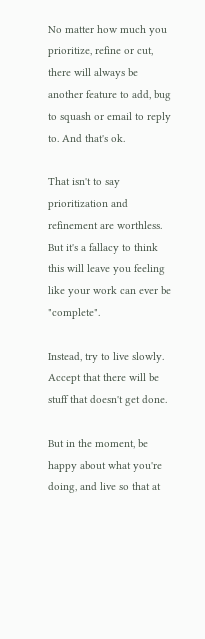No matter how much you prioritize, refine or cut, there will always be another feature to add, bug to squash or email to reply to. And that's ok.

That isn't to say prioritization and refinement are worthless. But it's a fallacy to think this will leave you feeling like your work can ever be "complete".

Instead, try to live slowly. Accept that there will be stuff that doesn't get done.

But in the moment, be happy about what you're doing, and live so that at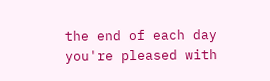the end of each day you're pleased with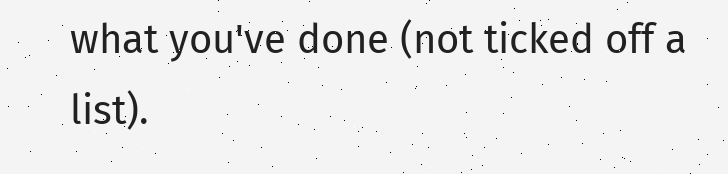what you've done (not ticked off a list).